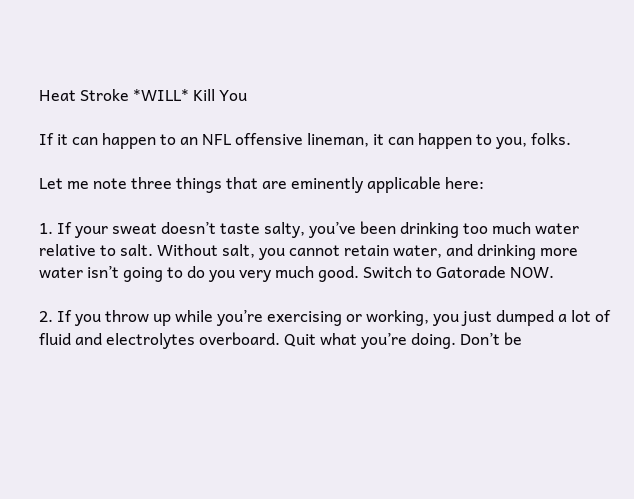Heat Stroke *WILL* Kill You

If it can happen to an NFL offensive lineman, it can happen to you, folks.

Let me note three things that are eminently applicable here:

1. If your sweat doesn’t taste salty, you’ve been drinking too much water relative to salt. Without salt, you cannot retain water, and drinking more water isn’t going to do you very much good. Switch to Gatorade NOW.

2. If you throw up while you’re exercising or working, you just dumped a lot of fluid and electrolytes overboard. Quit what you’re doing. Don’t be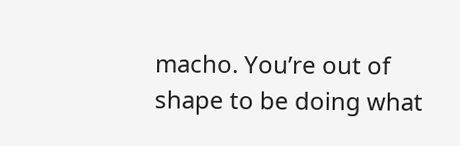macho. You’re out of shape to be doing what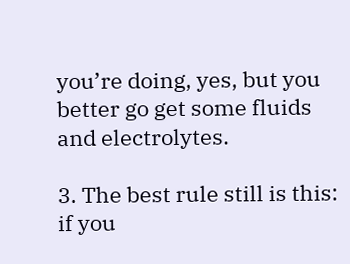you’re doing, yes, but you better go get some fluids and electrolytes.

3. The best rule still is this: if you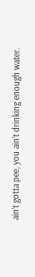ain’t gotta pee, you ain’t drinking enough water.